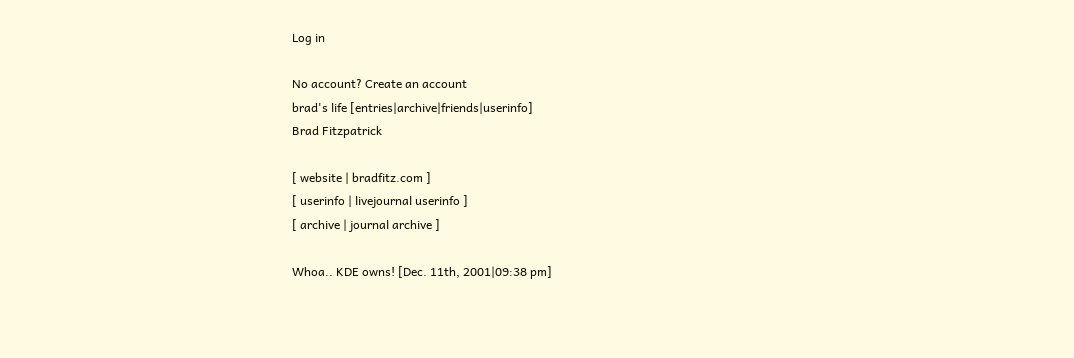Log in

No account? Create an account
brad's life [entries|archive|friends|userinfo]
Brad Fitzpatrick

[ website | bradfitz.com ]
[ userinfo | livejournal userinfo ]
[ archive | journal archive ]

Whoa.. KDE owns! [Dec. 11th, 2001|09:38 pm]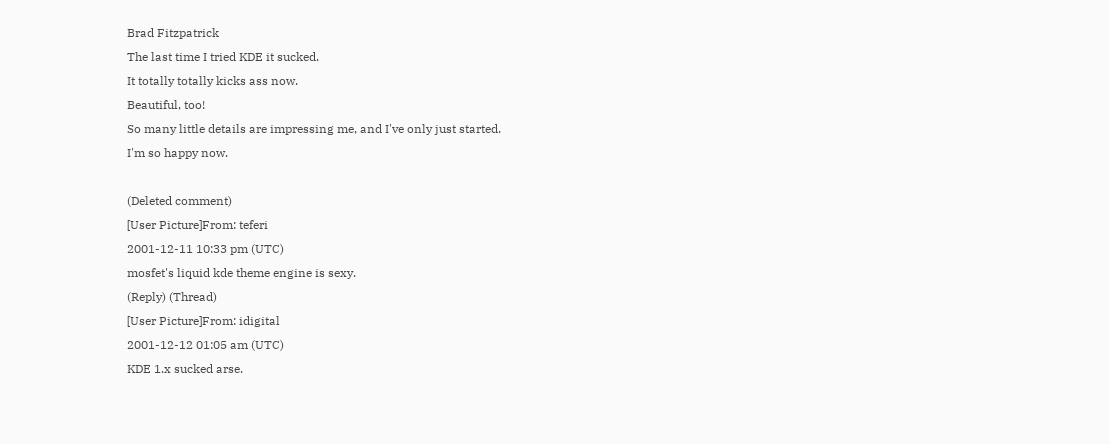Brad Fitzpatrick
The last time I tried KDE it sucked.
It totally totally kicks ass now.
Beautiful, too!
So many little details are impressing me, and I've only just started.
I'm so happy now.

(Deleted comment)
[User Picture]From: teferi
2001-12-11 10:33 pm (UTC)
mosfet's liquid kde theme engine is sexy.
(Reply) (Thread)
[User Picture]From: idigital
2001-12-12 01:05 am (UTC)
KDE 1.x sucked arse.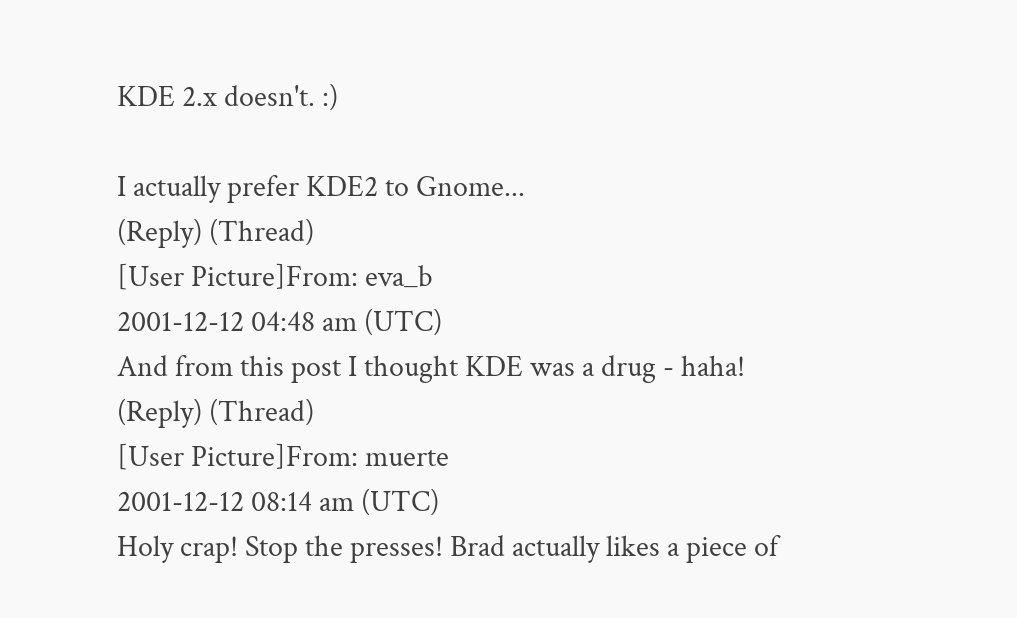KDE 2.x doesn't. :)

I actually prefer KDE2 to Gnome...
(Reply) (Thread)
[User Picture]From: eva_b
2001-12-12 04:48 am (UTC)
And from this post I thought KDE was a drug - haha!
(Reply) (Thread)
[User Picture]From: muerte
2001-12-12 08:14 am (UTC)
Holy crap! Stop the presses! Brad actually likes a piece of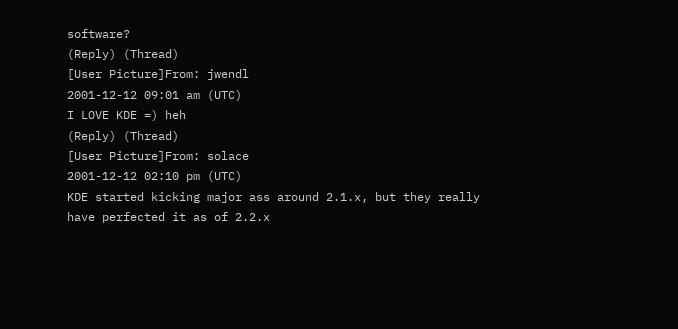software?
(Reply) (Thread)
[User Picture]From: jwendl
2001-12-12 09:01 am (UTC)
I LOVE KDE =) heh
(Reply) (Thread)
[User Picture]From: solace
2001-12-12 02:10 pm (UTC)
KDE started kicking major ass around 2.1.x, but they really have perfected it as of 2.2.x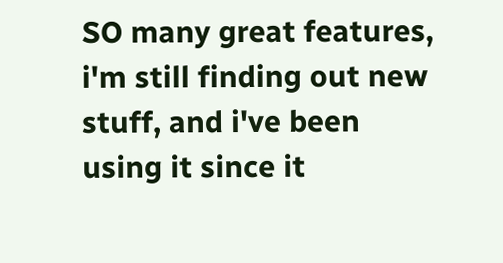SO many great features, i'm still finding out new stuff, and i've been using it since it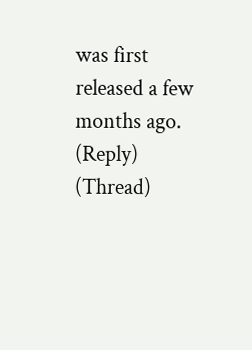was first released a few months ago.
(Reply) (Thread)